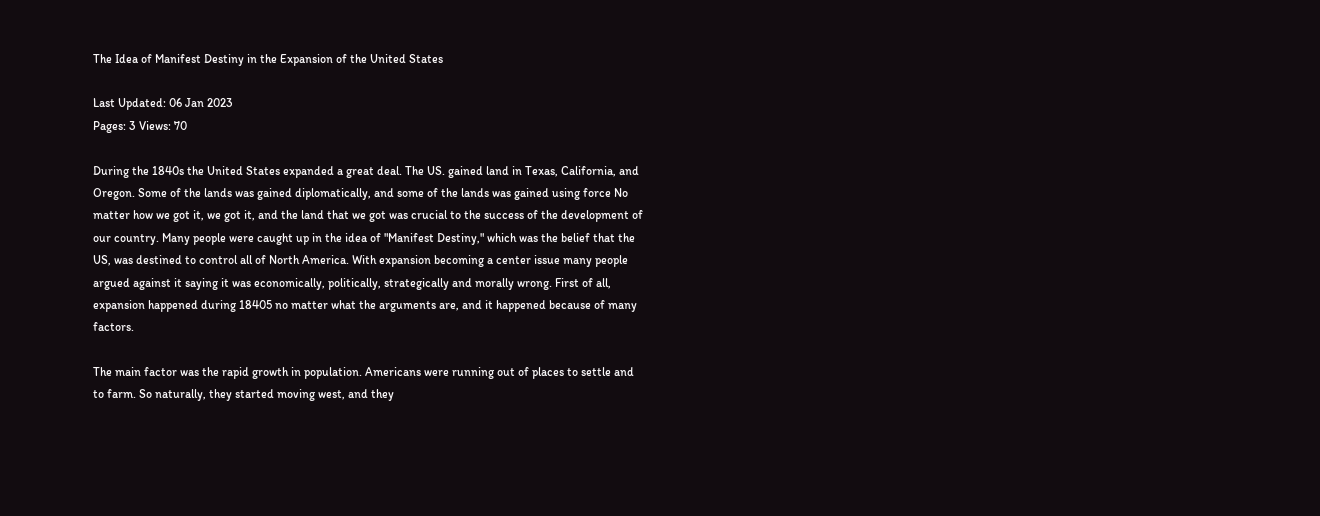The Idea of Manifest Destiny in the Expansion of the United States

Last Updated: 06 Jan 2023
Pages: 3 Views: 70

During the 1840s the United States expanded a great deal. The US. gained land in Texas, California, and Oregon. Some of the lands was gained diplomatically, and some of the lands was gained using force No matter how we got it, we got it, and the land that we got was crucial to the success of the development of our country. Many people were caught up in the idea of "Manifest Destiny," which was the belief that the US, was destined to control all of North America. With expansion becoming a center issue many people argued against it saying it was economically, politically, strategically and morally wrong. First of all, expansion happened during 18405 no matter what the arguments are, and it happened because of many factors.

The main factor was the rapid growth in population. Americans were running out of places to settle and to farm. So naturally, they started moving west, and they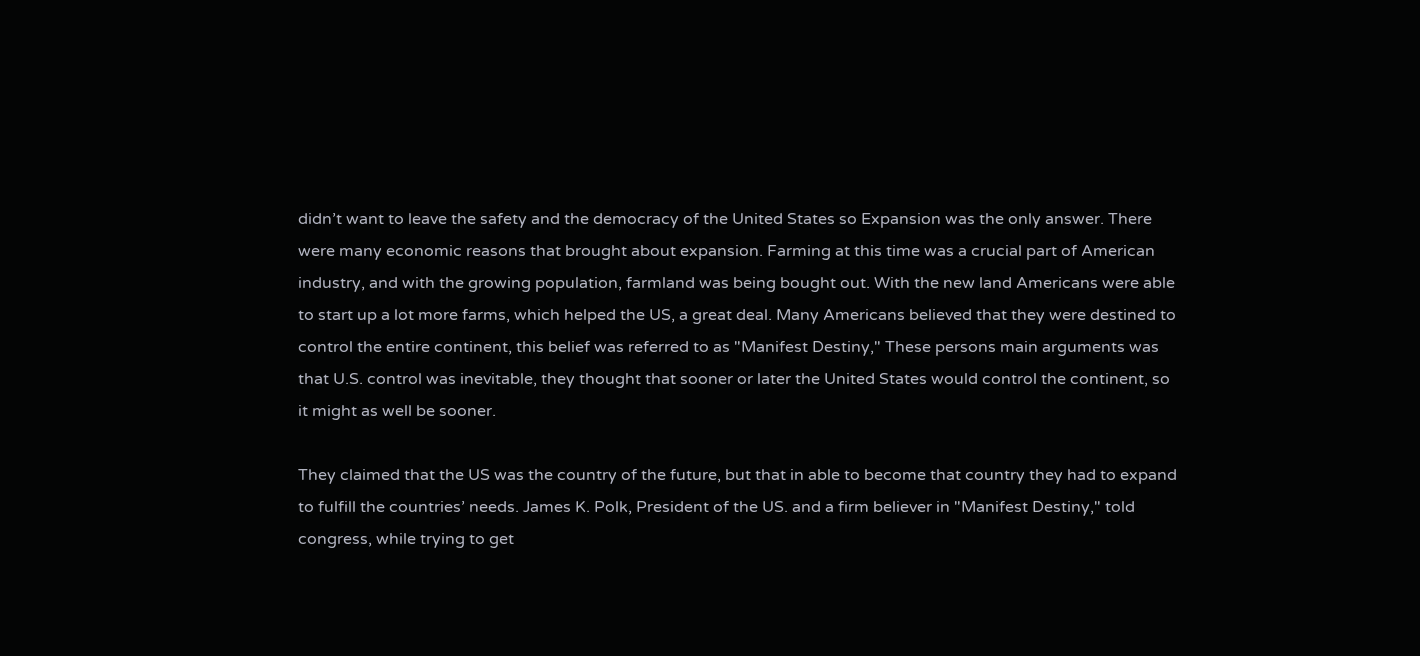didn’t want to leave the safety and the democracy of the United States so Expansion was the only answer. There were many economic reasons that brought about expansion. Farming at this time was a crucial part of American industry, and with the growing population, farmland was being bought out. With the new land Americans were able to start up a lot more farms, which helped the US, a great deal. Many Americans believed that they were destined to control the entire continent, this belief was referred to as "Manifest Destiny," These persons main arguments was that U.S. control was inevitable, they thought that sooner or later the United States would control the continent, so it might as well be sooner.

They claimed that the US was the country of the future, but that in able to become that country they had to expand to fulfill the countries’ needs. James K. Polk, President of the US. and a firm believer in "Manifest Destiny," told congress, while trying to get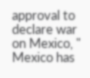approval to declare war on Mexico, " Mexico has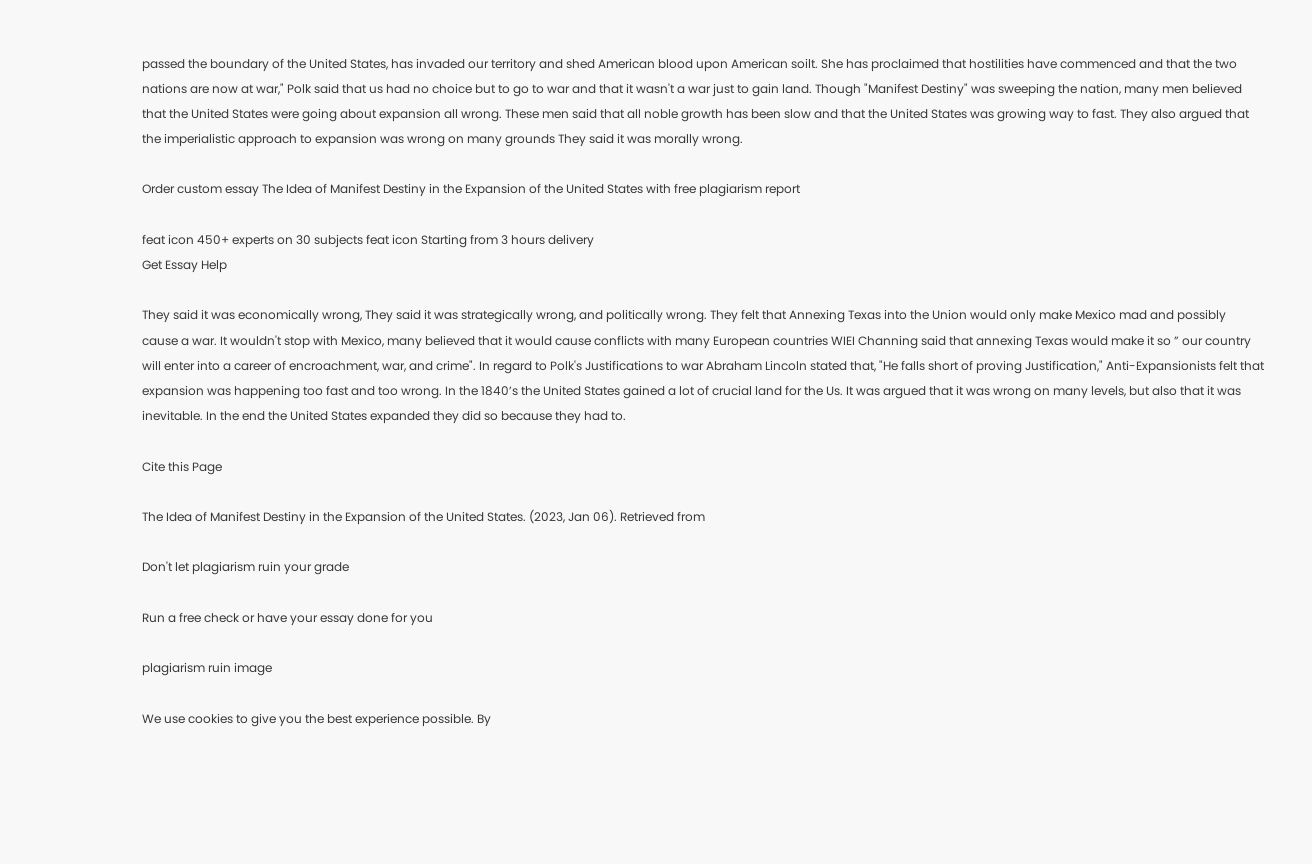passed the boundary of the United States, has invaded our territory and shed American blood upon American soilt. She has proclaimed that hostilities have commenced and that the two nations are now at war," Polk said that us had no choice but to go to war and that it wasn't a war just to gain land. Though "Manifest Destiny" was sweeping the nation, many men believed that the United States were going about expansion all wrong. These men said that all noble growth has been slow and that the United States was growing way to fast. They also argued that the imperialistic approach to expansion was wrong on many grounds They said it was morally wrong.

Order custom essay The Idea of Manifest Destiny in the Expansion of the United States with free plagiarism report

feat icon 450+ experts on 30 subjects feat icon Starting from 3 hours delivery
Get Essay Help

They said it was economically wrong, They said it was strategically wrong, and politically wrong. They felt that Annexing Texas into the Union would only make Mexico mad and possibly cause a war. It wouldn't stop with Mexico, many believed that it would cause conflicts with many European countries WIEI Channing said that annexing Texas would make it so ” our country will enter into a career of encroachment, war, and crime". In regard to Polk's Justifications to war Abraham Lincoln stated that, "He falls short of proving Justification," Anti-Expansionists felt that expansion was happening too fast and too wrong. In the 1840’s the United States gained a lot of crucial land for the Us. It was argued that it was wrong on many levels, but also that it was inevitable. In the end the United States expanded they did so because they had to.

Cite this Page

The Idea of Manifest Destiny in the Expansion of the United States. (2023, Jan 06). Retrieved from

Don't let plagiarism ruin your grade

Run a free check or have your essay done for you

plagiarism ruin image

We use cookies to give you the best experience possible. By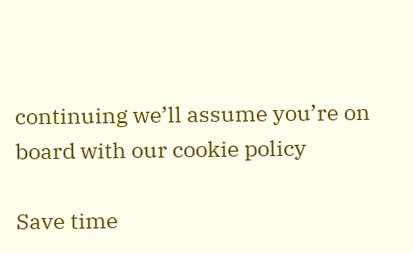continuing we’ll assume you’re on board with our cookie policy

Save time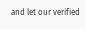and let our verified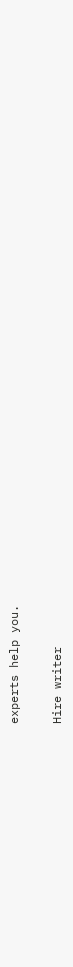experts help you.

Hire writer